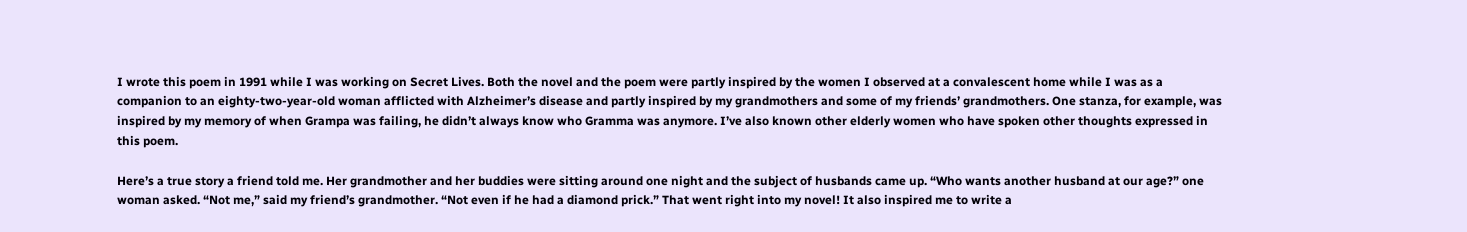I wrote this poem in 1991 while I was working on Secret Lives. Both the novel and the poem were partly inspired by the women I observed at a convalescent home while I was as a companion to an eighty-two-year-old woman afflicted with Alzheimer’s disease and partly inspired by my grandmothers and some of my friends’ grandmothers. One stanza, for example, was inspired by my memory of when Grampa was failing, he didn’t always know who Gramma was anymore. I’ve also known other elderly women who have spoken other thoughts expressed in this poem.

Here’s a true story a friend told me. Her grandmother and her buddies were sitting around one night and the subject of husbands came up. “Who wants another husband at our age?” one woman asked. “Not me,” said my friend’s grandmother. “Not even if he had a diamond prick.” That went right into my novel! It also inspired me to write a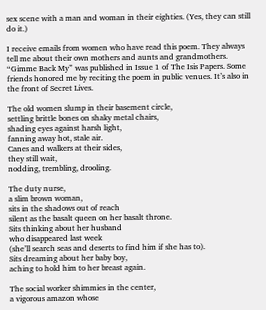sex scene with a man and woman in their eighties. (Yes, they can still do it.)

I receive emails from women who have read this poem. They always tell me about their own mothers and aunts and grandmothers. “Gimme Back My” was published in Issue 1 of The Isis Papers. Some friends honored me by reciting the poem in public venues. It’s also in the front of Secret Lives.

The old women slump in their basement circle,
settling brittle bones on shaky metal chairs,
shading eyes against harsh light,
fanning away hot, stale air.
Canes and walkers at their sides,
they still wait,
nodding, trembling, drooling.

The duty nurse,
a slim brown woman,
sits in the shadows out of reach
silent as the basalt queen on her basalt throne.
Sits thinking about her husband
who disappeared last week
(she’ll search seas and deserts to find him if she has to).
Sits dreaming about her baby boy,
aching to hold him to her breast again.

The social worker shimmies in the center,
a vigorous amazon whose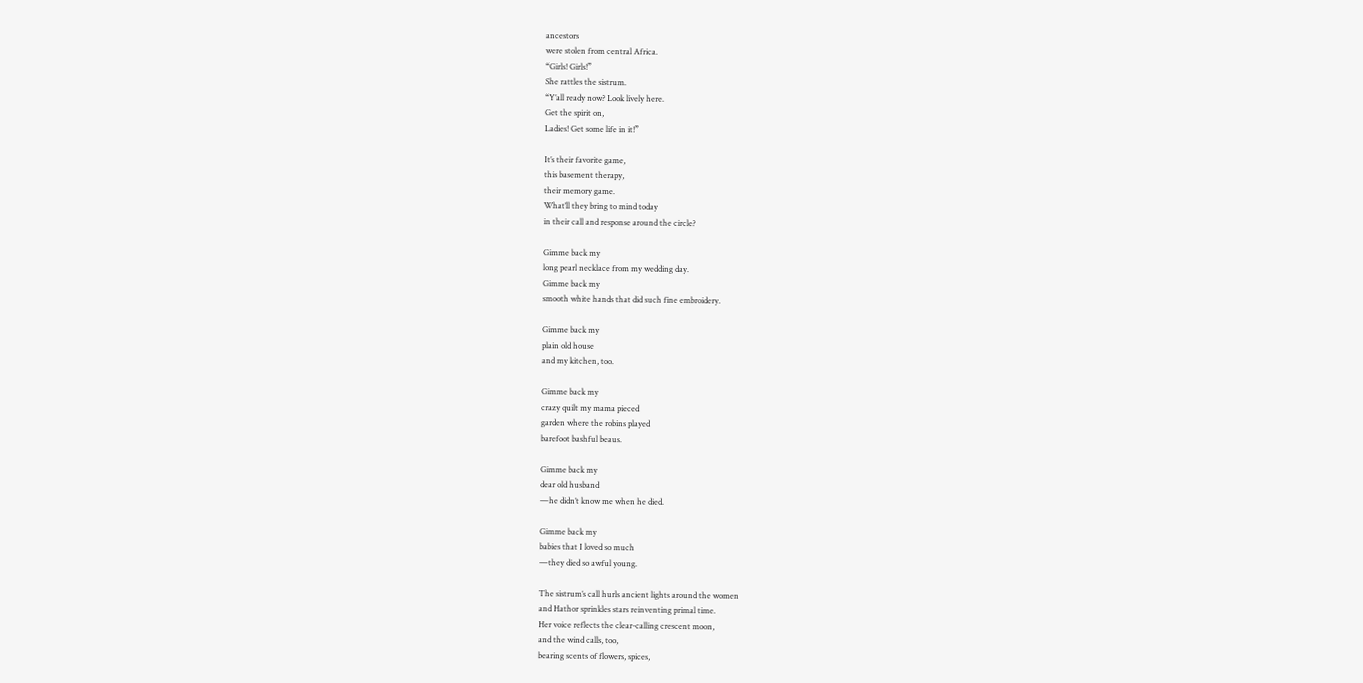ancestors
were stolen from central Africa.
“Girls! Girls!”
She rattles the sistrum.
“Y’all ready now? Look lively here.
Get the spirit on,
Ladies! Get some life in it!”

It’s their favorite game,
this basement therapy,
their memory game.
What’ll they bring to mind today
in their call and response around the circle?

Gimme back my
long pearl necklace from my wedding day.
Gimme back my
smooth white hands that did such fine embroidery.

Gimme back my
plain old house
and my kitchen, too.

Gimme back my
crazy quilt my mama pieced
garden where the robins played
barefoot bashful beaus.

Gimme back my
dear old husband
—he didn’t know me when he died.

Gimme back my
babies that I loved so much
—they died so awful young.

The sistrum’s call hurls ancient lights around the women
and Hathor sprinkles stars reinventing primal time.
Her voice reflects the clear-calling crescent moon,
and the wind calls, too,
bearing scents of flowers, spices,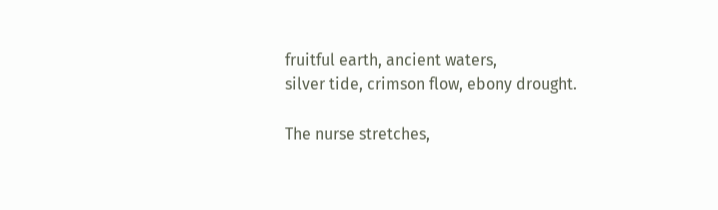fruitful earth, ancient waters,
silver tide, crimson flow, ebony drought.

The nurse stretches,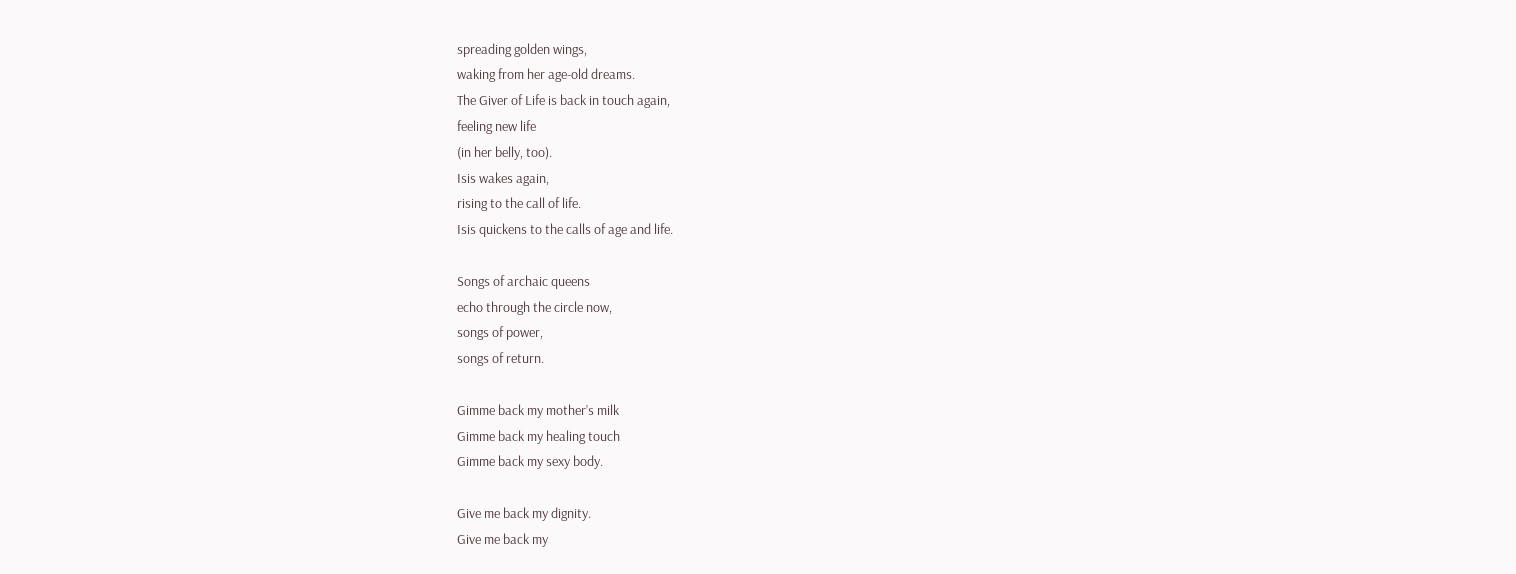spreading golden wings,
waking from her age-old dreams.
The Giver of Life is back in touch again,
feeling new life
(in her belly, too).
Isis wakes again,
rising to the call of life.
Isis quickens to the calls of age and life.

Songs of archaic queens
echo through the circle now,
songs of power,
songs of return.

Gimme back my mother’s milk
Gimme back my healing touch
Gimme back my sexy body.

Give me back my dignity.
Give me back my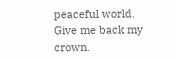peaceful world.
Give me back my crown.